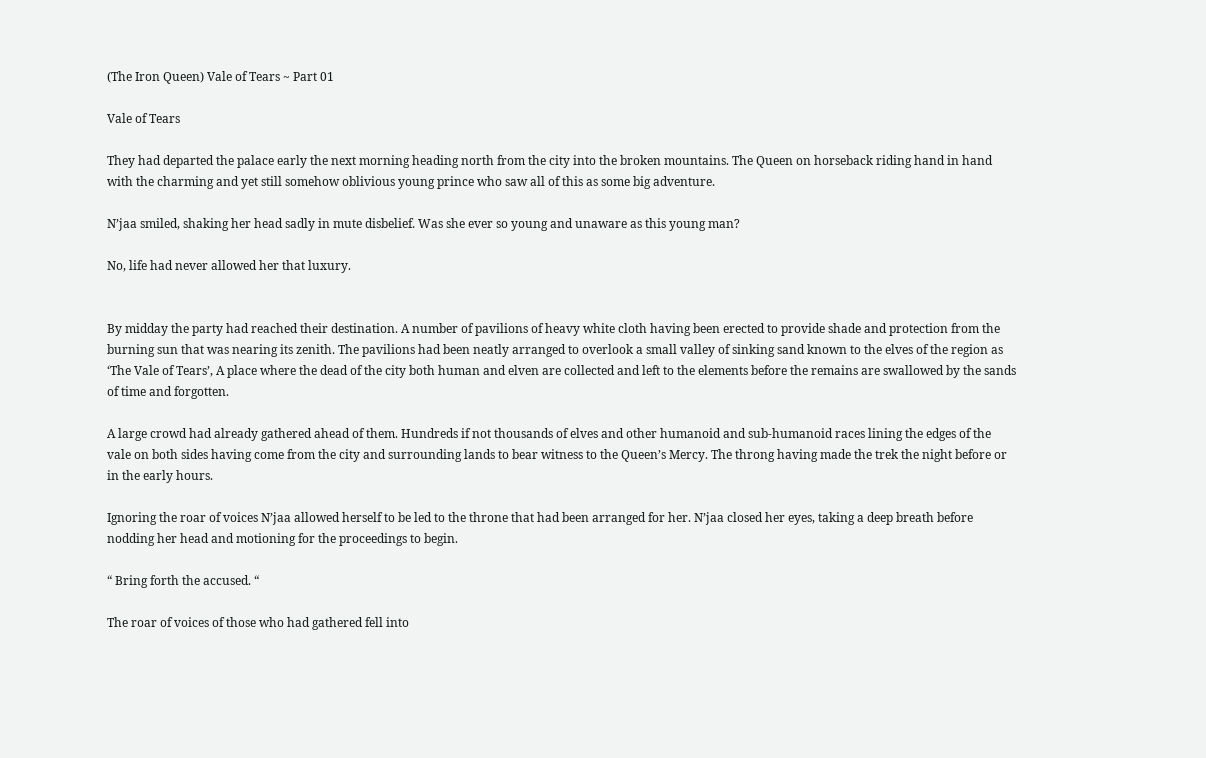(The Iron Queen) Vale of Tears ~ Part 01

Vale of Tears

They had departed the palace early the next morning heading north from the city into the broken mountains. The Queen on horseback riding hand in hand with the charming and yet still somehow oblivious young prince who saw all of this as some big adventure.

N’jaa smiled, shaking her head sadly in mute disbelief. Was she ever so young and unaware as this young man?

No, life had never allowed her that luxury.


By midday the party had reached their destination. A number of pavilions of heavy white cloth having been erected to provide shade and protection from the burning sun that was nearing its zenith. The pavilions had been neatly arranged to overlook a small valley of sinking sand known to the elves of the region as ‘The Vale of Tears’, A place where the dead of the city both human and elven are collected and left to the elements before the remains are swallowed by the sands of time and forgotten.

A large crowd had already gathered ahead of them. Hundreds if not thousands of elves and other humanoid and sub-humanoid races lining the edges of the vale on both sides having come from the city and surrounding lands to bear witness to the Queen’s Mercy. The throng having made the trek the night before or in the early hours.

Ignoring the roar of voices N’jaa allowed herself to be led to the throne that had been arranged for her. N’jaa closed her eyes, taking a deep breath before nodding her head and motioning for the proceedings to begin.

“ Bring forth the accused. “

The roar of voices of those who had gathered fell into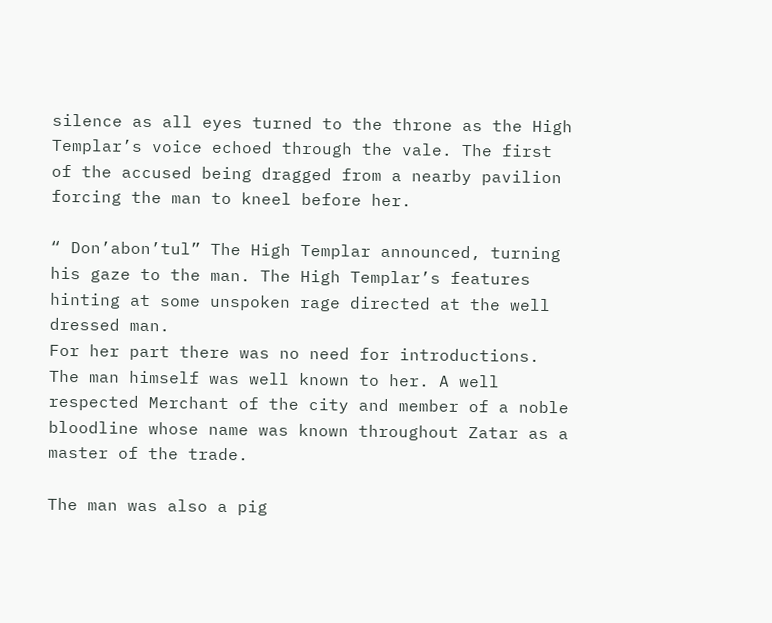silence as all eyes turned to the throne as the High Templar’s voice echoed through the vale. The first of the accused being dragged from a nearby pavilion forcing the man to kneel before her.

“ Don’abon’tul” The High Templar announced, turning his gaze to the man. The High Templar’s features hinting at some unspoken rage directed at the well dressed man.
For her part there was no need for introductions. The man himself was well known to her. A well respected Merchant of the city and member of a noble bloodline whose name was known throughout Zatar as a master of the trade.

The man was also a pig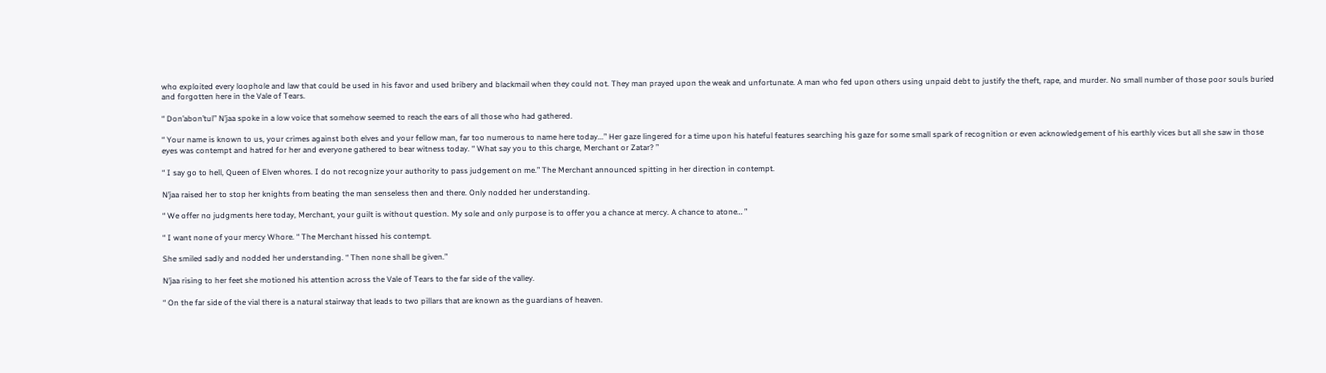who exploited every loophole and law that could be used in his favor and used bribery and blackmail when they could not. They man prayed upon the weak and unfortunate. A man who fed upon others using unpaid debt to justify the theft, rape, and murder. No small number of those poor souls buried and forgotten here in the Vale of Tears.

“ Don’abon’tul” N’jaa spoke in a low voice that somehow seemed to reach the ears of all those who had gathered.

“ Your name is known to us, your crimes against both elves and your fellow man, far too numerous to name here today...” Her gaze lingered for a time upon his hateful features searching his gaze for some small spark of recognition or even acknowledgement of his earthly vices but all she saw in those eyes was contempt and hatred for her and everyone gathered to bear witness today. “ What say you to this charge, Merchant or Zatar? ”

“ I say go to hell, Queen of Elven whores. I do not recognize your authority to pass judgement on me.” The Merchant announced spitting in her direction in contempt.

N’jaa raised her to stop her knights from beating the man senseless then and there. Only nodded her understanding.

“ We offer no judgments here today, Merchant, your guilt is without question. My sole and only purpose is to offer you a chance at mercy. A chance to atone… ”

“ I want none of your mercy Whore. “ The Merchant hissed his contempt.

She smiled sadly and nodded her understanding. “ Then none shall be given.”

N’jaa rising to her feet she motioned his attention across the Vale of Tears to the far side of the valley.

“ On the far side of the vial there is a natural stairway that leads to two pillars that are known as the guardians of heaven.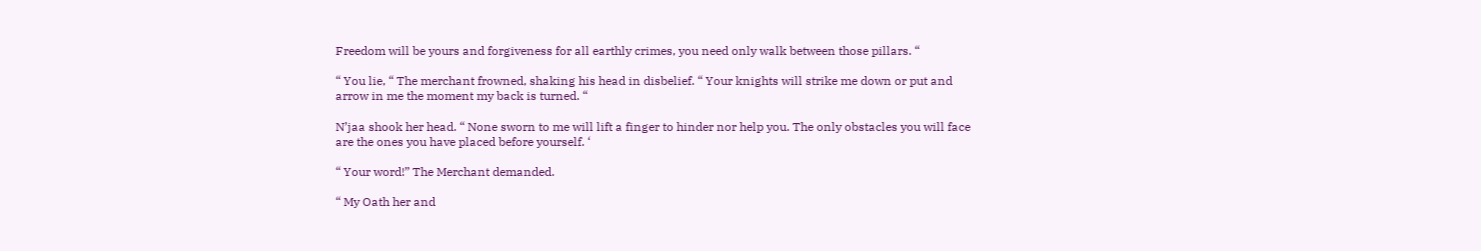Freedom will be yours and forgiveness for all earthly crimes, you need only walk between those pillars. “

“ You lie, “ The merchant frowned, shaking his head in disbelief. “ Your knights will strike me down or put and arrow in me the moment my back is turned. “

N’jaa shook her head. “ None sworn to me will lift a finger to hinder nor help you. The only obstacles you will face are the ones you have placed before yourself. ‘

“ Your word!” The Merchant demanded.

“ My Oath her and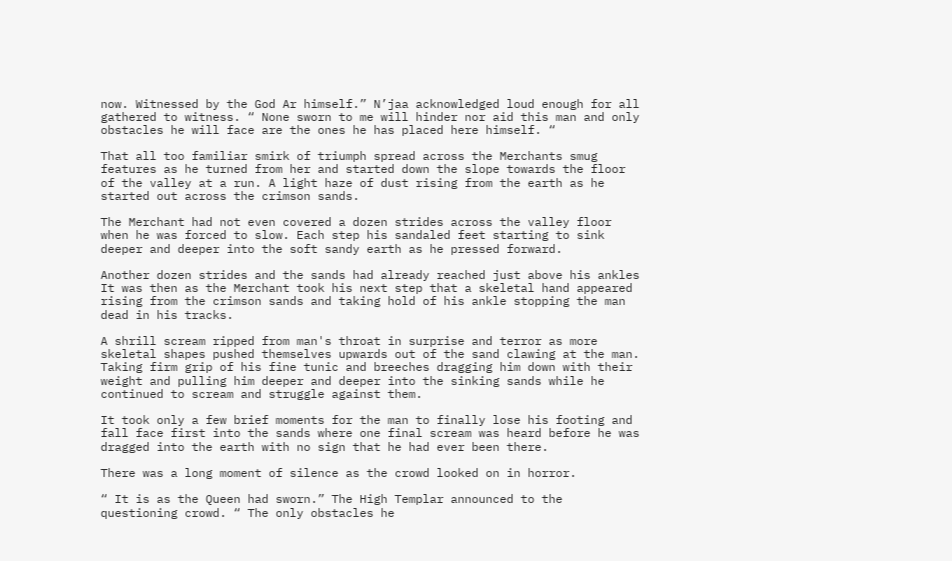now. Witnessed by the God Ar himself.” N’jaa acknowledged loud enough for all gathered to witness. “ None sworn to me will hinder nor aid this man and only obstacles he will face are the ones he has placed here himself. “

That all too familiar smirk of triumph spread across the Merchants smug features as he turned from her and started down the slope towards the floor of the valley at a run. A light haze of dust rising from the earth as he started out across the crimson sands.

The Merchant had not even covered a dozen strides across the valley floor when he was forced to slow. Each step his sandaled feet starting to sink deeper and deeper into the soft sandy earth as he pressed forward.

Another dozen strides and the sands had already reached just above his ankles It was then as the Merchant took his next step that a skeletal hand appeared rising from the crimson sands and taking hold of his ankle stopping the man dead in his tracks.

A shrill scream ripped from man's throat in surprise and terror as more skeletal shapes pushed themselves upwards out of the sand clawing at the man. Taking firm grip of his fine tunic and breeches dragging him down with their weight and pulling him deeper and deeper into the sinking sands while he continued to scream and struggle against them.

It took only a few brief moments for the man to finally lose his footing and fall face first into the sands where one final scream was heard before he was dragged into the earth with no sign that he had ever been there.

There was a long moment of silence as the crowd looked on in horror.

“ It is as the Queen had sworn.” The High Templar announced to the questioning crowd. “ The only obstacles he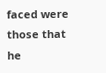faced were those that he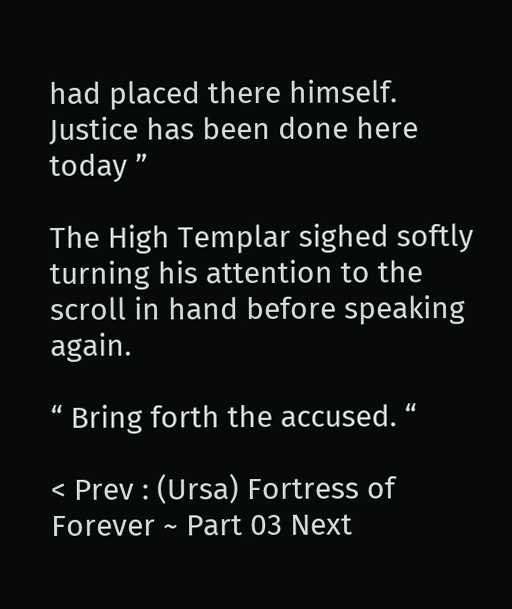had placed there himself. Justice has been done here today ”

The High Templar sighed softly turning his attention to the scroll in hand before speaking again.

“ Bring forth the accused. “

< Prev : (Ursa) Fortress of Forever ~ Part 03 Next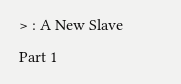> : A New Slave Part 1